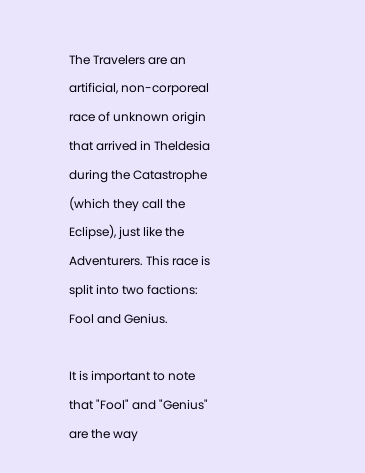The Travelers are an artificial, non-corporeal race of unknown origin that arrived in Theldesia during the Catastrophe (which they call the Eclipse), just like the Adventurers. This race is split into two factions: Fool and Genius.

It is important to note that "Fool" and "Genius" are the way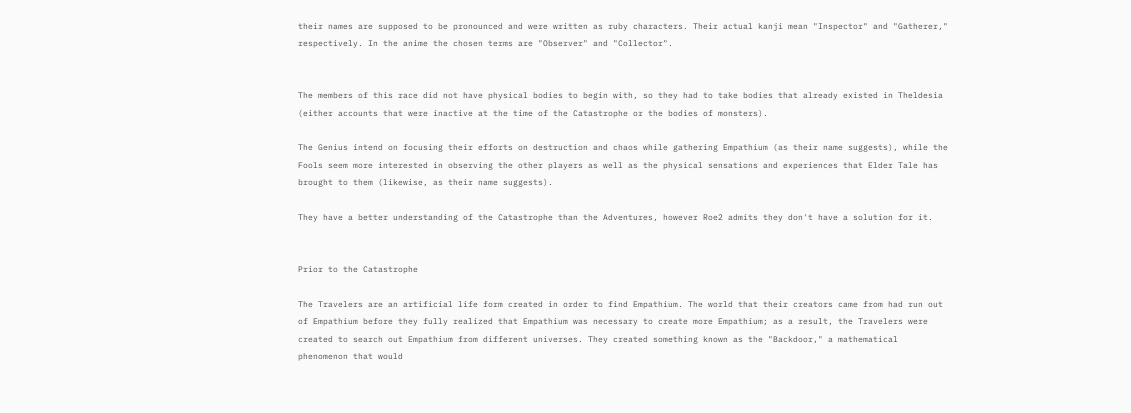their names are supposed to be pronounced and were written as ruby characters. Their actual kanji mean "Inspector" and "Gatherer," respectively. In the anime the chosen terms are "Observer" and "Collector".


The members of this race did not have physical bodies to begin with, so they had to take bodies that already existed in Theldesia (either accounts that were inactive at the time of the Catastrophe or the bodies of monsters).

The Genius intend on focusing their efforts on destruction and chaos while gathering Empathium (as their name suggests), while the Fools seem more interested in observing the other players as well as the physical sensations and experiences that Elder Tale has brought to them (likewise, as their name suggests).

They have a better understanding of the Catastrophe than the Adventures, however Roe2 admits they don't have a solution for it.


Prior to the Catastrophe

The Travelers are an artificial life form created in order to find Empathium. The world that their creators came from had run out of Empathium before they fully realized that Empathium was necessary to create more Empathium; as a result, the Travelers were created to search out Empathium from different universes. They created something known as the "Backdoor," a mathematical phenomenon that would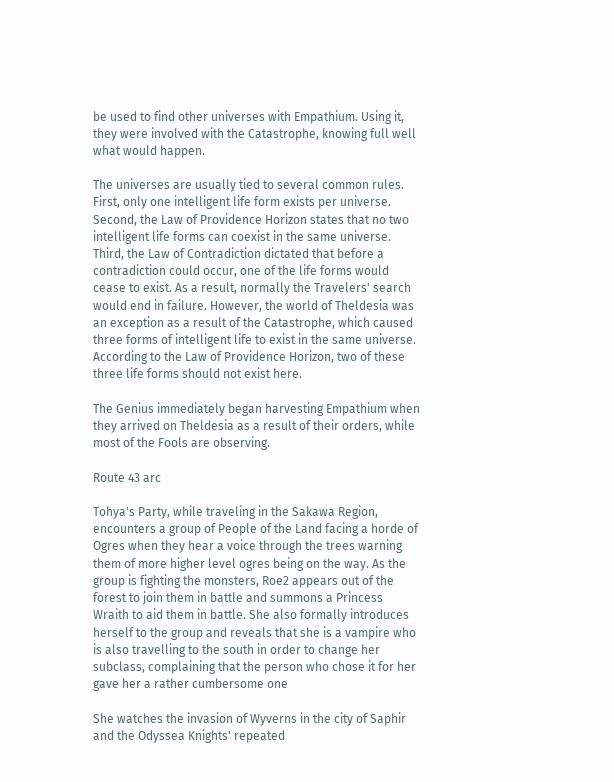be used to find other universes with Empathium. Using it, they were involved with the Catastrophe, knowing full well what would happen.

The universes are usually tied to several common rules. First, only one intelligent life form exists per universe. Second, the Law of Providence Horizon states that no two intelligent life forms can coexist in the same universe. Third, the Law of Contradiction dictated that before a contradiction could occur, one of the life forms would cease to exist. As a result, normally the Travelers' search would end in failure. However, the world of Theldesia was an exception as a result of the Catastrophe, which caused three forms of intelligent life to exist in the same universe. According to the Law of Providence Horizon, two of these three life forms should not exist here.

The Genius immediately began harvesting Empathium when they arrived on Theldesia as a result of their orders, while most of the Fools are observing.

Route 43 arc

Tohya's Party, while traveling in the Sakawa Region, encounters a group of People of the Land facing a horde of Ogres when they hear a voice through the trees warning them of more higher level ogres being on the way. As the group is fighting the monsters, Roe2 appears out of the forest to join them in battle and summons a Princess Wraith to aid them in battle. She also formally introduces herself to the group and reveals that she is a vampire who is also travelling to the south in order to change her subclass, complaining that the person who chose it for her gave her a rather cumbersome one

She watches the invasion of Wyverns in the city of Saphir and the Odyssea Knights' repeated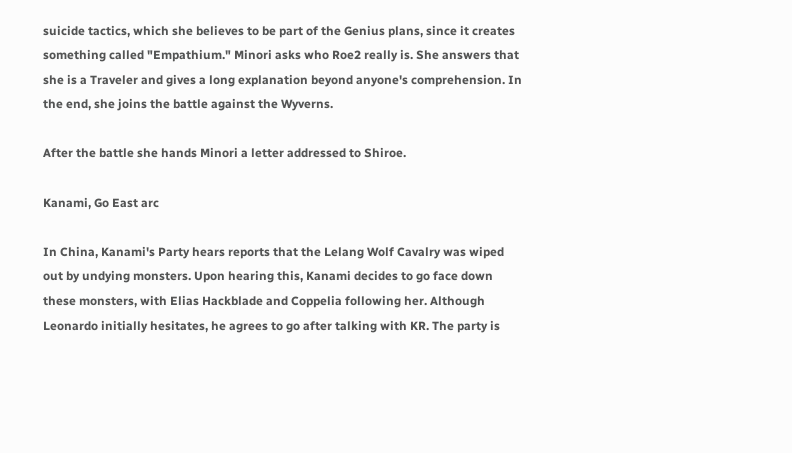suicide tactics, which she believes to be part of the Genius plans, since it creates something called "Empathium." Minori asks who Roe2 really is. She answers that she is a Traveler and gives a long explanation beyond anyone's comprehension. In the end, she joins the battle against the Wyverns.

After the battle she hands Minori a letter addressed to Shiroe.

Kanami, Go East arc

In China, Kanami's Party hears reports that the Lelang Wolf Cavalry was wiped out by undying monsters. Upon hearing this, Kanami decides to go face down these monsters, with Elias Hackblade and Coppelia following her. Although Leonardo initially hesitates, he agrees to go after talking with KR. The party is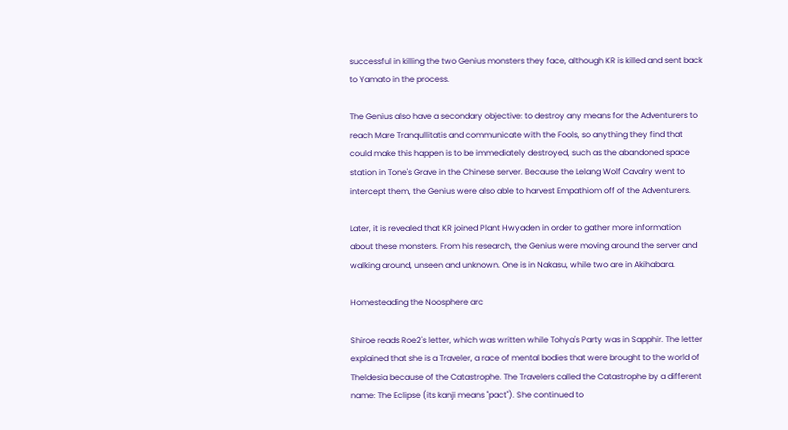successful in killing the two Genius monsters they face, although KR is killed and sent back to Yamato in the process.

The Genius also have a secondary objective: to destroy any means for the Adventurers to reach Mare Tranqullitatis and communicate with the Fools, so anything they find that could make this happen is to be immediately destroyed, such as the abandoned space station in Tone's Grave in the Chinese server. Because the Lelang Wolf Cavalry went to intercept them, the Genius were also able to harvest Empathiom off of the Adventurers.

Later, it is revealed that KR joined Plant Hwyaden in order to gather more information about these monsters. From his research, the Genius were moving around the server and walking around, unseen and unknown. One is in Nakasu, while two are in Akihabara.

Homesteading the Noosphere arc

Shiroe reads Roe2's letter, which was written while Tohya's Party was in Sapphir. The letter explained that she is a Traveler, a race of mental bodies that were brought to the world of Theldesia because of the Catastrophe. The Travelers called the Catastrophe by a different name: The Eclipse (its kanji means "pact"). She continued to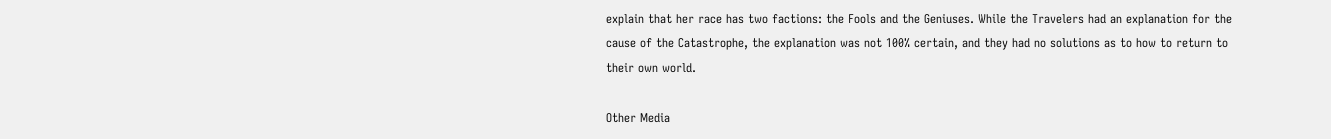explain that her race has two factions: the Fools and the Geniuses. While the Travelers had an explanation for the cause of the Catastrophe, the explanation was not 100% certain, and they had no solutions as to how to return to their own world.

Other Media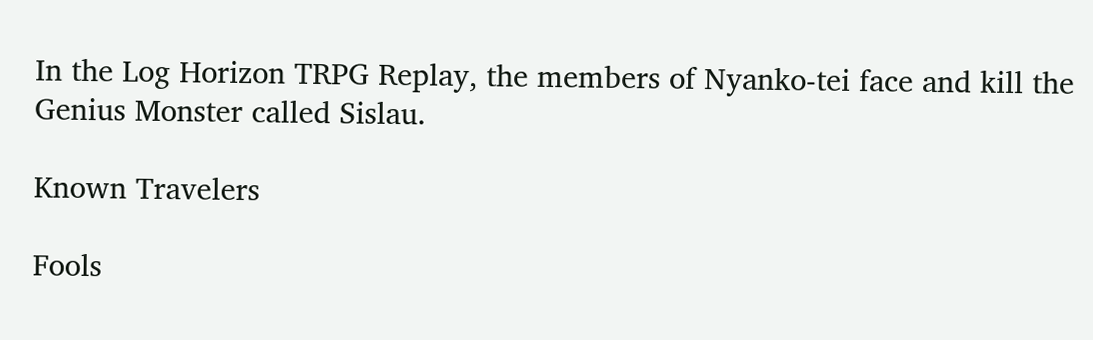In the Log Horizon TRPG Replay, the members of Nyanko-tei face and kill the Genius Monster called Sislau.

Known Travelers

Fools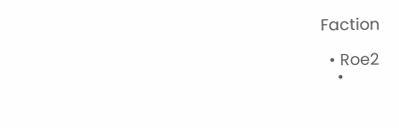Faction

  • Roe2
    •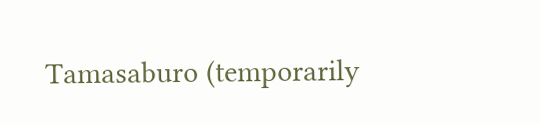Tamasaburo (temporarily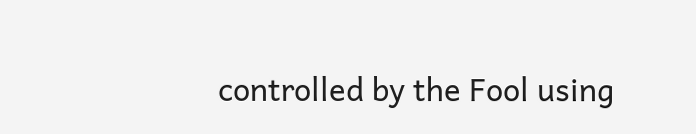controlled by the Fool using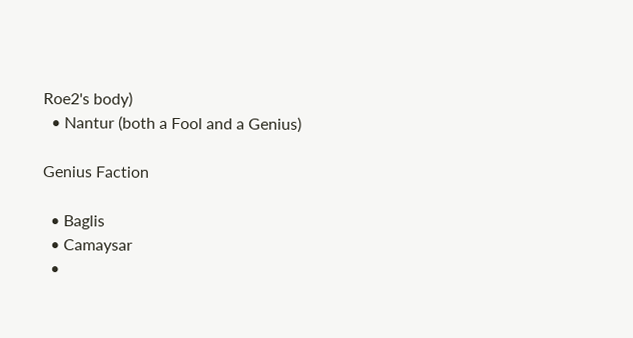Roe2's body)
  • Nantur (both a Fool and a Genius)

Genius Faction

  • Baglis
  • Camaysar
  •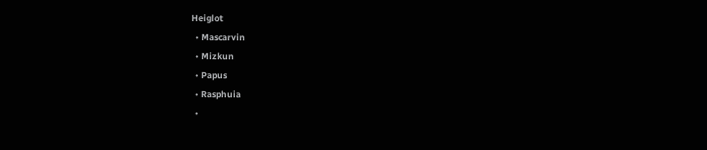Heiglot
  • Mascarvin
  • Mizkun
  • Papus
  • Rasphuia
  •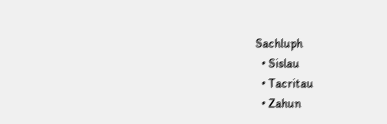Sachluph
  • Sislau
  • Tacritau
  • Zahun